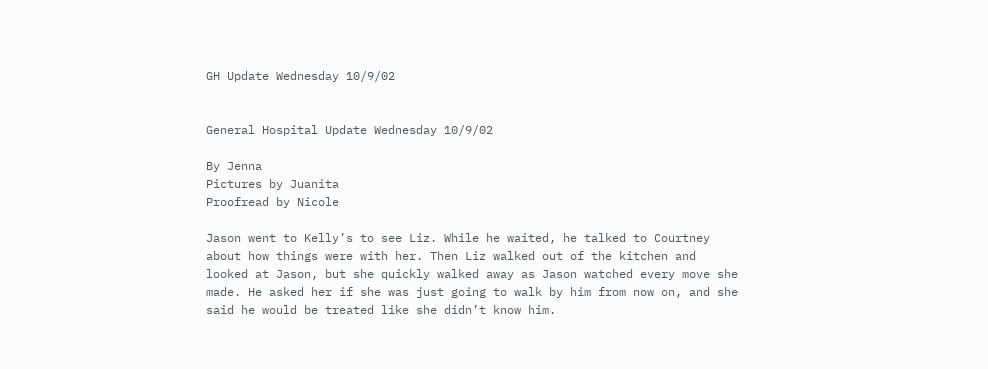GH Update Wednesday 10/9/02


General Hospital Update Wednesday 10/9/02

By Jenna
Pictures by Juanita
Proofread by Nicole

Jason went to Kelly’s to see Liz. While he waited, he talked to Courtney about how things were with her. Then Liz walked out of the kitchen and looked at Jason, but she quickly walked away as Jason watched every move she made. He asked her if she was just going to walk by him from now on, and she said he would be treated like she didn’t know him.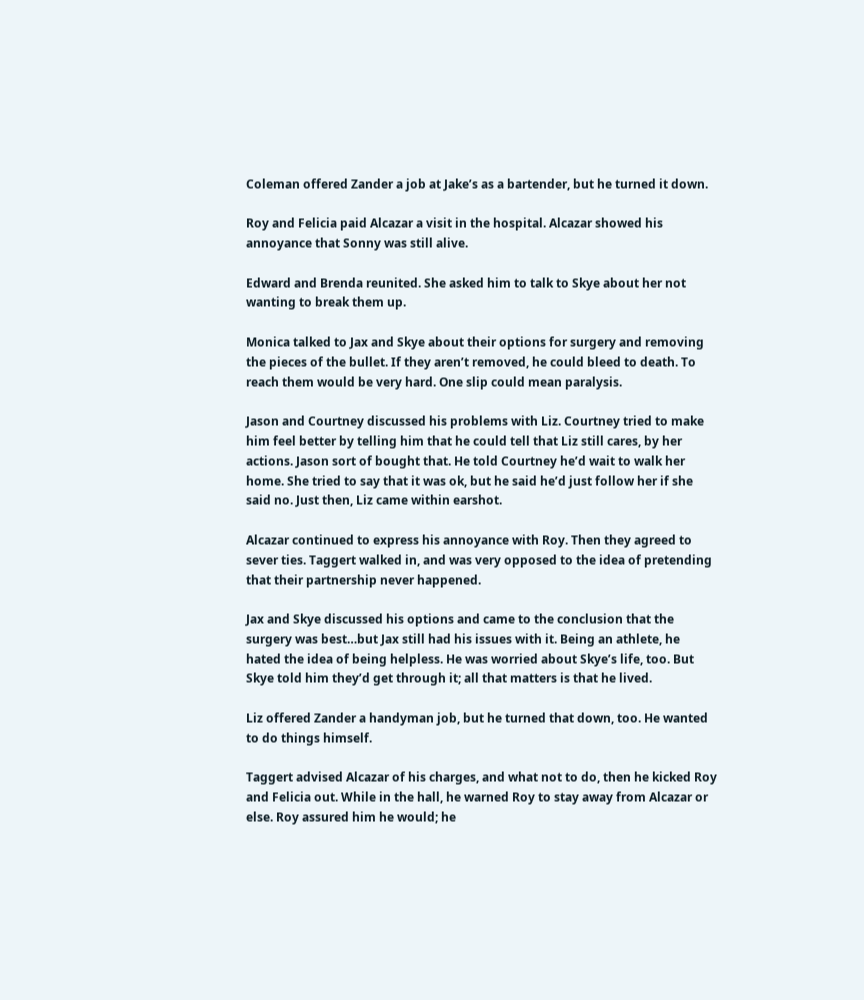Coleman offered Zander a job at Jake’s as a bartender, but he turned it down.

Roy and Felicia paid Alcazar a visit in the hospital. Alcazar showed his annoyance that Sonny was still alive.

Edward and Brenda reunited. She asked him to talk to Skye about her not wanting to break them up.

Monica talked to Jax and Skye about their options for surgery and removing the pieces of the bullet. If they aren’t removed, he could bleed to death. To reach them would be very hard. One slip could mean paralysis.

Jason and Courtney discussed his problems with Liz. Courtney tried to make him feel better by telling him that he could tell that Liz still cares, by her actions. Jason sort of bought that. He told Courtney he’d wait to walk her home. She tried to say that it was ok, but he said he’d just follow her if she said no. Just then, Liz came within earshot.

Alcazar continued to express his annoyance with Roy. Then they agreed to sever ties. Taggert walked in, and was very opposed to the idea of pretending that their partnership never happened.

Jax and Skye discussed his options and came to the conclusion that the surgery was best…but Jax still had his issues with it. Being an athlete, he hated the idea of being helpless. He was worried about Skye’s life, too. But Skye told him they’d get through it; all that matters is that he lived.

Liz offered Zander a handyman job, but he turned that down, too. He wanted to do things himself.

Taggert advised Alcazar of his charges, and what not to do, then he kicked Roy and Felicia out. While in the hall, he warned Roy to stay away from Alcazar or else. Roy assured him he would; he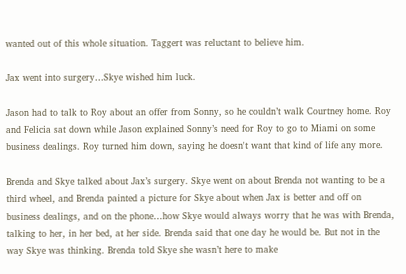wanted out of this whole situation. Taggert was reluctant to believe him.

Jax went into surgery…Skye wished him luck.

Jason had to talk to Roy about an offer from Sonny, so he couldn’t walk Courtney home. Roy and Felicia sat down while Jason explained Sonny’s need for Roy to go to Miami on some business dealings. Roy turned him down, saying he doesn't want that kind of life any more.

Brenda and Skye talked about Jax’s surgery. Skye went on about Brenda not wanting to be a third wheel, and Brenda painted a picture for Skye about when Jax is better and off on business dealings, and on the phone…how Skye would always worry that he was with Brenda, talking to her, in her bed, at her side. Brenda said that one day he would be. But not in the way Skye was thinking. Brenda told Skye she wasn’t here to make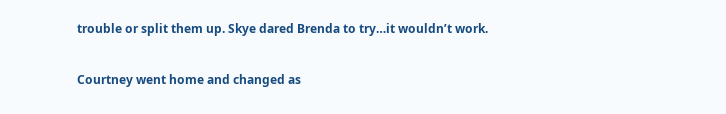trouble or split them up. Skye dared Brenda to try…it wouldn’t work.

Courtney went home and changed as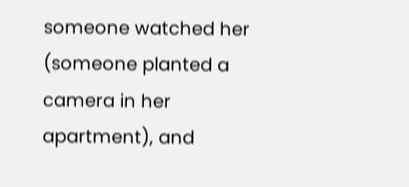someone watched her (someone planted a camera in her apartment), and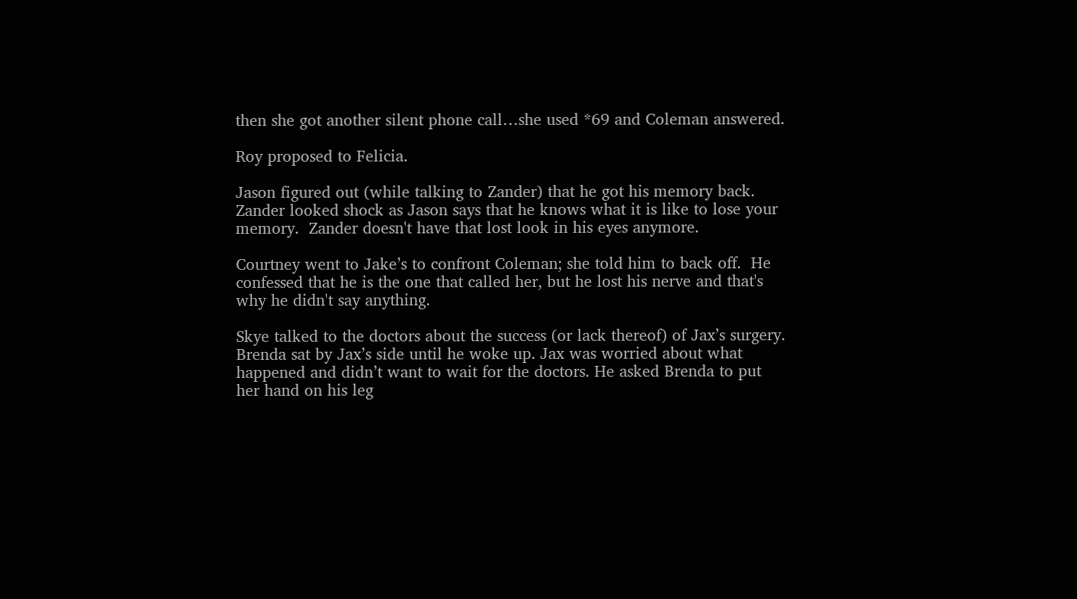then she got another silent phone call…she used *69 and Coleman answered.

Roy proposed to Felicia.

Jason figured out (while talking to Zander) that he got his memory back.  Zander looked shock as Jason says that he knows what it is like to lose your memory.  Zander doesn't have that lost look in his eyes anymore.

Courtney went to Jake’s to confront Coleman; she told him to back off.  He confessed that he is the one that called her, but he lost his nerve and that's why he didn't say anything.

Skye talked to the doctors about the success (or lack thereof) of Jax’s surgery. Brenda sat by Jax’s side until he woke up. Jax was worried about what happened and didn’t want to wait for the doctors. He asked Brenda to put her hand on his leg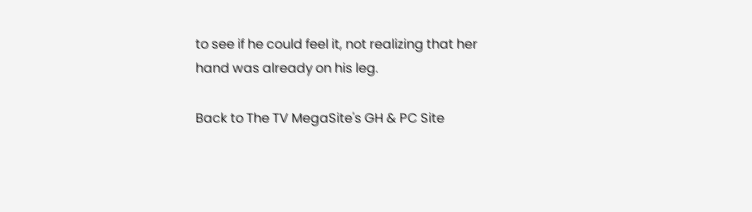to see if he could feel it, not realizing that her hand was already on his leg.

Back to The TV MegaSite's GH & PC Site